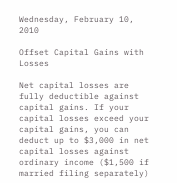Wednesday, February 10, 2010

Offset Capital Gains with Losses

Net capital losses are fully deductible against capital gains. If your capital losses exceed your capital gains, you can deduct up to $3,000 in net capital losses against ordinary income ($1,500 if married filing separately)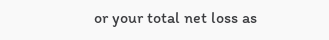or your total net loss as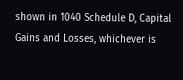shown in 1040 Schedule D, Capital Gains and Losses, whichever is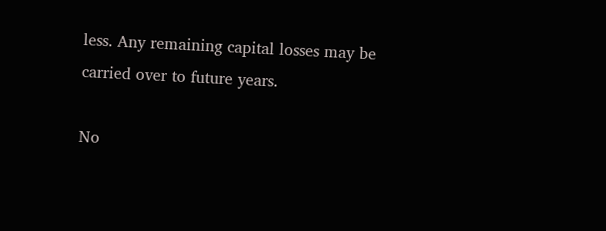less. Any remaining capital losses may be carried over to future years.

No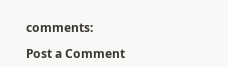comments:

Post a Comment